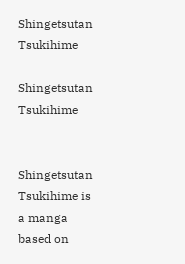Shingetsutan Tsukihime

Shingetsutan Tsukihime


Shingetsutan Tsukihime is a manga based on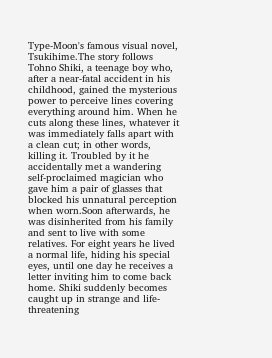Type-Moon's famous visual novel, Tsukihime.The story follows Tohno Shiki, a teenage boy who, after a near-fatal accident in his childhood, gained the mysterious power to perceive lines covering everything around him. When he cuts along these lines, whatever it was immediately falls apart with a clean cut; in other words, killing it. Troubled by it he accidentally met a wandering self-proclaimed magician who gave him a pair of glasses that blocked his unnatural perception when worn.Soon afterwards, he was disinherited from his family and sent to live with some relatives. For eight years he lived a normal life, hiding his special eyes, until one day he receives a letter inviting him to come back home. Shiki suddenly becomes caught up in strange and life-threatening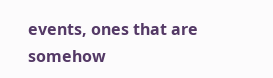events, ones that are somehow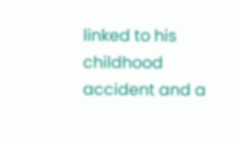linked to his childhood accident and a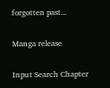forgotten past...

Manga release

Input Search Chapter